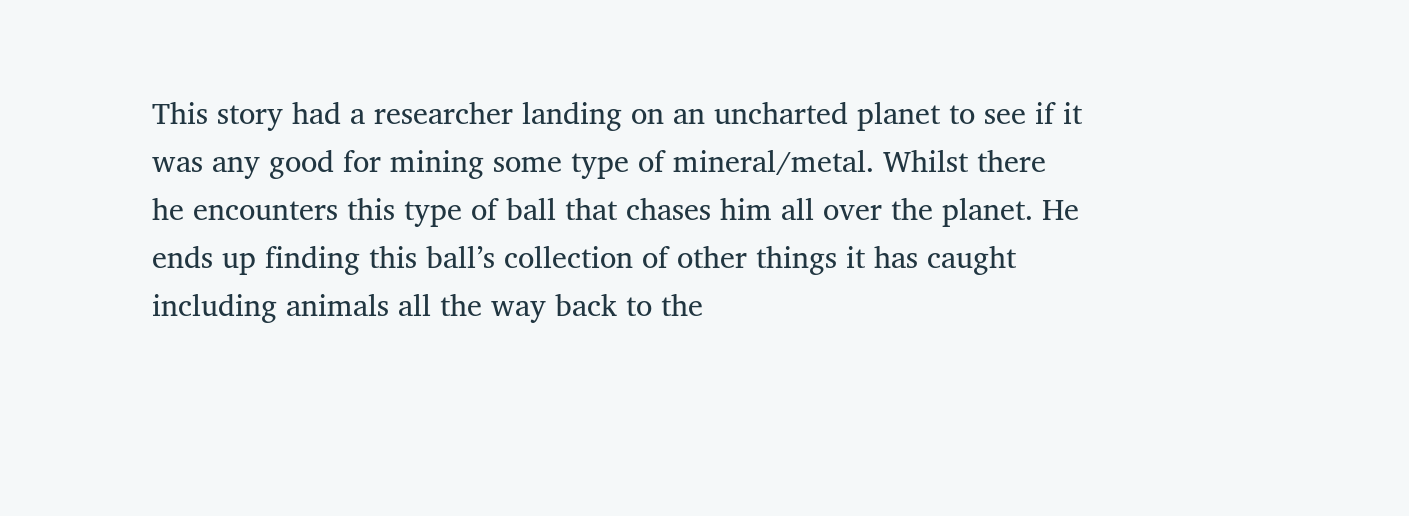This story had a researcher landing on an uncharted planet to see if it was any good for mining some type of mineral/metal. Whilst there he encounters this type of ball that chases him all over the planet. He ends up finding this ball’s collection of other things it has caught including animals all the way back to the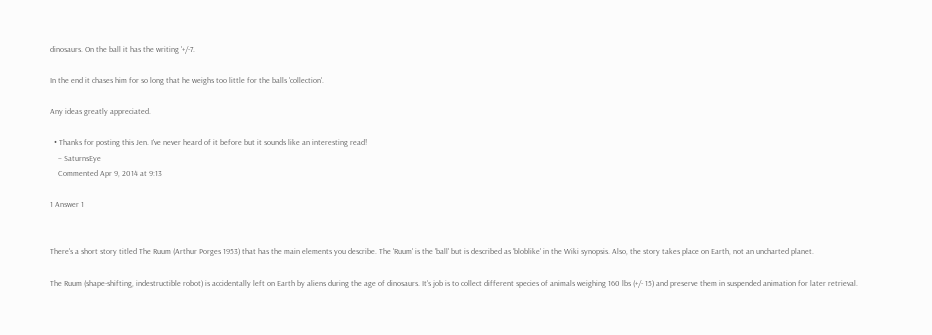dinosaurs. On the ball it has the writing '+/-7.

In the end it chases him for so long that he weighs too little for the balls 'collection'.

Any ideas greatly appreciated.

  • Thanks for posting this Jen. I've never heard of it before but it sounds like an interesting read!
    – SaturnsEye
    Commented Apr 9, 2014 at 9:13

1 Answer 1


There's a short story titled The Ruum (Arthur Porges 1953) that has the main elements you describe. The 'Ruum' is the 'ball' but is described as 'bloblike' in the Wiki synopsis. Also, the story takes place on Earth, not an uncharted planet.

The Ruum (shape-shifting, indestructible robot) is accidentally left on Earth by aliens during the age of dinosaurs. It's job is to collect different species of animals weighing 160 lbs (+/- 15) and preserve them in suspended animation for later retrieval.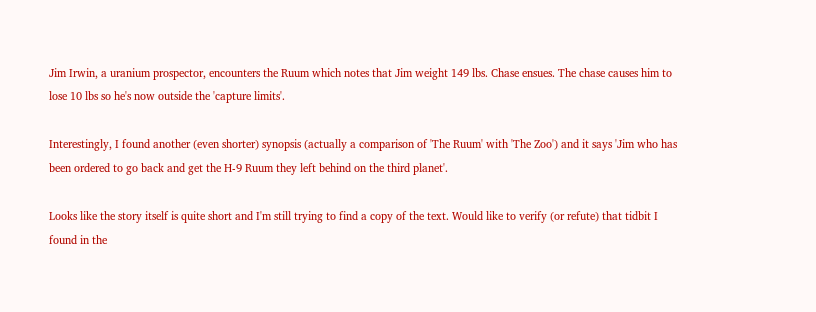Jim Irwin, a uranium prospector, encounters the Ruum which notes that Jim weight 149 lbs. Chase ensues. The chase causes him to lose 10 lbs so he's now outside the 'capture limits'.

Interestingly, I found another (even shorter) synopsis (actually a comparison of 'The Ruum' with 'The Zoo') and it says 'Jim who has been ordered to go back and get the H-9 Ruum they left behind on the third planet'.

Looks like the story itself is quite short and I'm still trying to find a copy of the text. Would like to verify (or refute) that tidbit I found in the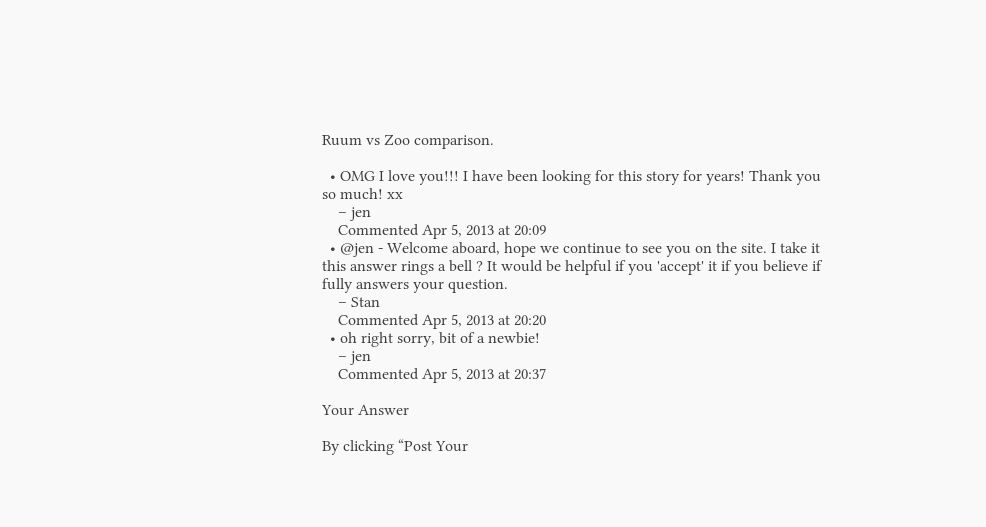Ruum vs Zoo comparison.

  • OMG I love you!!! I have been looking for this story for years! Thank you so much! xx
    – jen
    Commented Apr 5, 2013 at 20:09
  • @jen - Welcome aboard, hope we continue to see you on the site. I take it this answer rings a bell ? It would be helpful if you 'accept' it if you believe if fully answers your question.
    – Stan
    Commented Apr 5, 2013 at 20:20
  • oh right sorry, bit of a newbie!
    – jen
    Commented Apr 5, 2013 at 20:37

Your Answer

By clicking “Post Your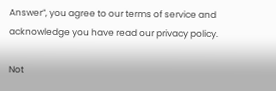Answer”, you agree to our terms of service and acknowledge you have read our privacy policy.

Not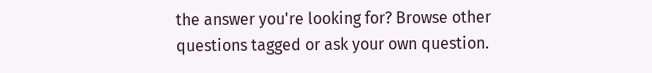the answer you're looking for? Browse other questions tagged or ask your own question.